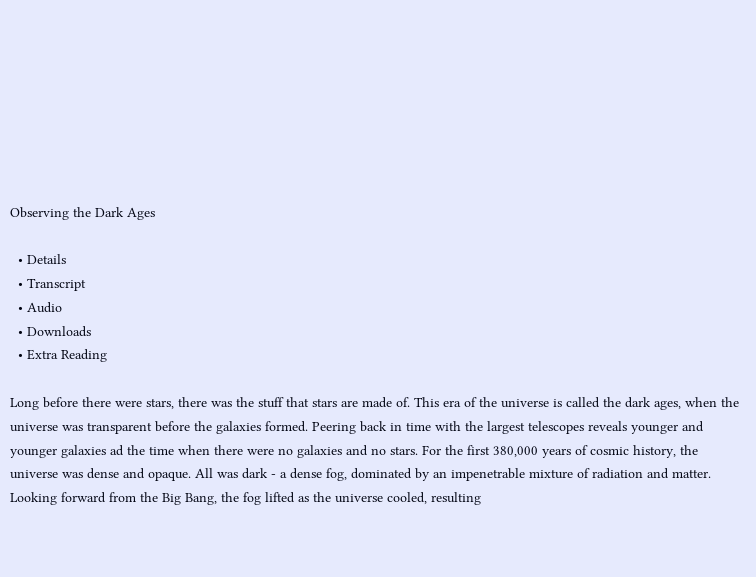Observing the Dark Ages

  • Details
  • Transcript
  • Audio
  • Downloads
  • Extra Reading

Long before there were stars, there was the stuff that stars are made of. This era of the universe is called the dark ages, when the universe was transparent before the galaxies formed. Peering back in time with the largest telescopes reveals younger and younger galaxies ad the time when there were no galaxies and no stars. For the first 380,000 years of cosmic history, the universe was dense and opaque. All was dark - a dense fog, dominated by an impenetrable mixture of radiation and matter. Looking forward from the Big Bang, the fog lifted as the universe cooled, resulting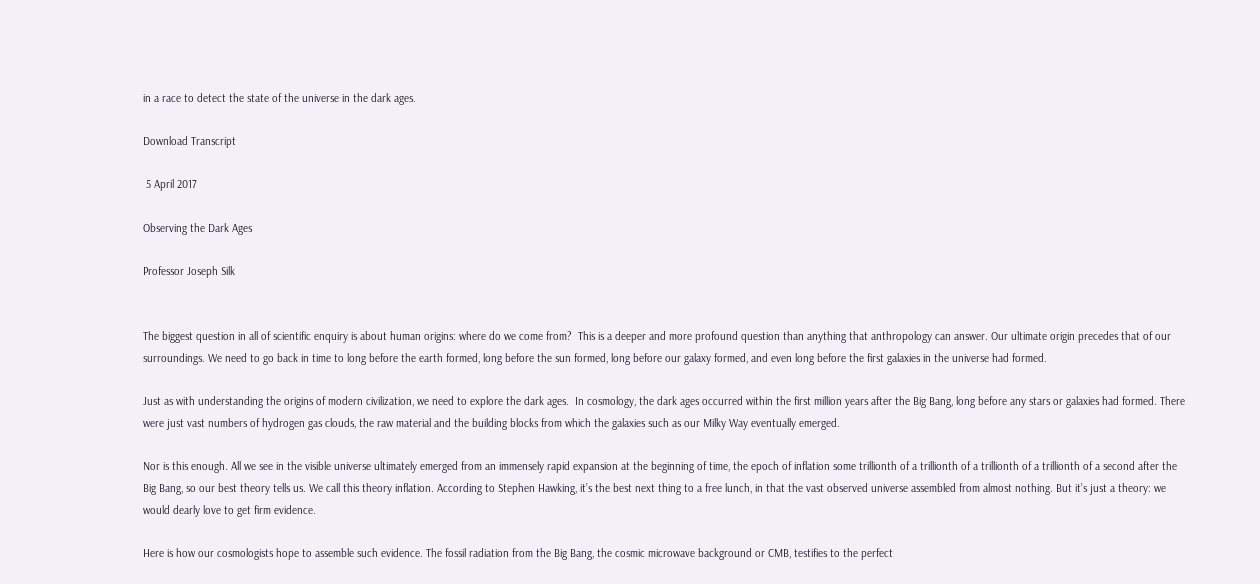in a race to detect the state of the universe in the dark ages.

Download Transcript

 5 April 2017

Observing the Dark Ages

Professor Joseph Silk


The biggest question in all of scientific enquiry is about human origins: where do we come from?  This is a deeper and more profound question than anything that anthropology can answer. Our ultimate origin precedes that of our surroundings. We need to go back in time to long before the earth formed, long before the sun formed, long before our galaxy formed, and even long before the first galaxies in the universe had formed.

Just as with understanding the origins of modern civilization, we need to explore the dark ages.  In cosmology, the dark ages occurred within the first million years after the Big Bang, long before any stars or galaxies had formed. There were just vast numbers of hydrogen gas clouds, the raw material and the building blocks from which the galaxies such as our Milky Way eventually emerged.

Nor is this enough. All we see in the visible universe ultimately emerged from an immensely rapid expansion at the beginning of time, the epoch of inflation some trillionth of a trillionth of a trillionth of a trillionth of a second after the Big Bang, so our best theory tells us. We call this theory inflation. According to Stephen Hawking, it’s the best next thing to a free lunch, in that the vast observed universe assembled from almost nothing. But it’s just a theory: we would dearly love to get firm evidence.

Here is how our cosmologists hope to assemble such evidence. The fossil radiation from the Big Bang, the cosmic microwave background or CMB, testifies to the perfect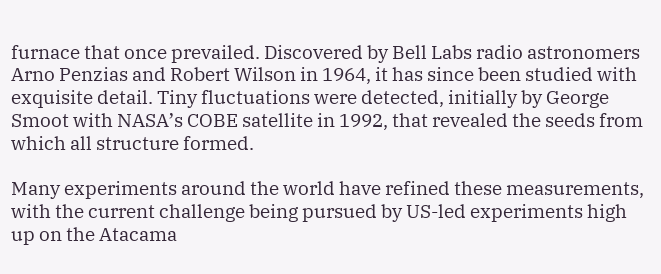furnace that once prevailed. Discovered by Bell Labs radio astronomers Arno Penzias and Robert Wilson in 1964, it has since been studied with exquisite detail. Tiny fluctuations were detected, initially by George Smoot with NASA’s COBE satellite in 1992, that revealed the seeds from which all structure formed.

Many experiments around the world have refined these measurements, with the current challenge being pursued by US-led experiments high up on the Atacama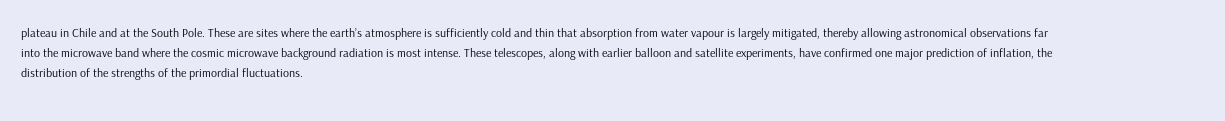plateau in Chile and at the South Pole. These are sites where the earth’s atmosphere is sufficiently cold and thin that absorption from water vapour is largely mitigated, thereby allowing astronomical observations far into the microwave band where the cosmic microwave background radiation is most intense. These telescopes, along with earlier balloon and satellite experiments, have confirmed one major prediction of inflation, the distribution of the strengths of the primordial fluctuations.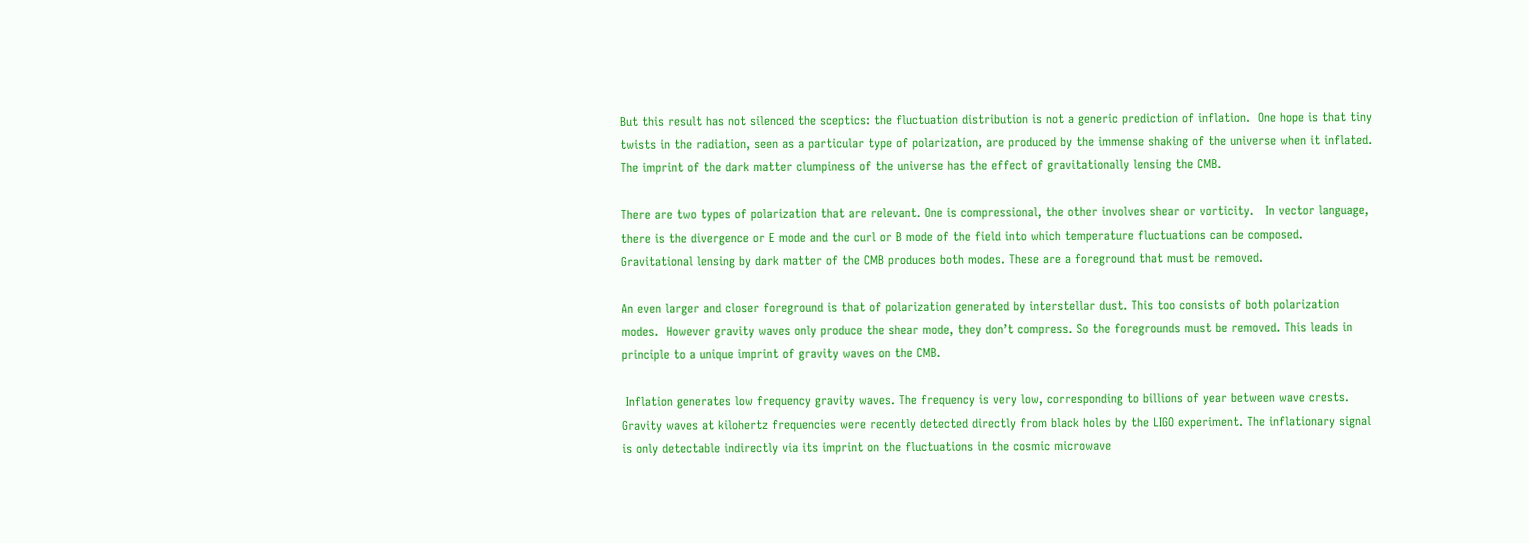But this result has not silenced the sceptics: the fluctuation distribution is not a generic prediction of inflation.  One hope is that tiny twists in the radiation, seen as a particular type of polarization, are produced by the immense shaking of the universe when it inflated. The imprint of the dark matter clumpiness of the universe has the effect of gravitationally lensing the CMB.

There are two types of polarization that are relevant. One is compressional, the other involves shear or vorticity.   In vector language, there is the divergence or E mode and the curl or B mode of the field into which temperature fluctuations can be composed. Gravitational lensing by dark matter of the CMB produces both modes. These are a foreground that must be removed.

An even larger and closer foreground is that of polarization generated by interstellar dust. This too consists of both polarization modes.  However gravity waves only produce the shear mode, they don’t compress. So the foregrounds must be removed. This leads in principle to a unique imprint of gravity waves on the CMB.

 Inflation generates low frequency gravity waves. The frequency is very low, corresponding to billions of year between wave crests. Gravity waves at kilohertz frequencies were recently detected directly from black holes by the LIGO experiment. The inflationary signal is only detectable indirectly via its imprint on the fluctuations in the cosmic microwave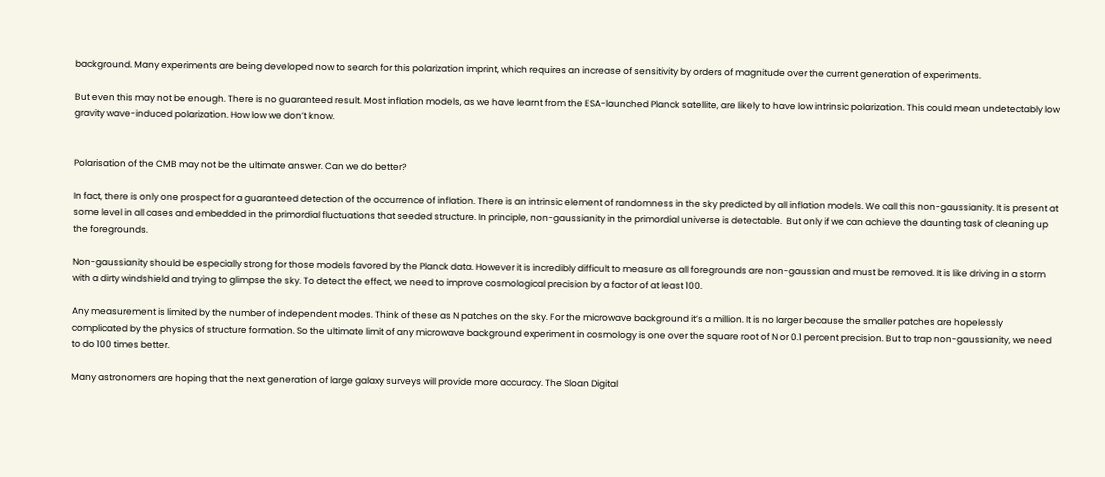background. Many experiments are being developed now to search for this polarization imprint, which requires an increase of sensitivity by orders of magnitude over the current generation of experiments.

But even this may not be enough. There is no guaranteed result. Most inflation models, as we have learnt from the ESA-launched Planck satellite, are likely to have low intrinsic polarization. This could mean undetectably low gravity wave-induced polarization. How low we don’t know.


Polarisation of the CMB may not be the ultimate answer. Can we do better?

In fact, there is only one prospect for a guaranteed detection of the occurrence of inflation. There is an intrinsic element of randomness in the sky predicted by all inflation models. We call this non-gaussianity. It is present at some level in all cases and embedded in the primordial fluctuations that seeded structure. In principle, non-gaussianity in the primordial universe is detectable.  But only if we can achieve the daunting task of cleaning up the foregrounds.

Non-gaussianity should be especially strong for those models favored by the Planck data. However it is incredibly difficult to measure as all foregrounds are non-gaussian and must be removed. It is like driving in a storm with a dirty windshield and trying to glimpse the sky. To detect the effect, we need to improve cosmological precision by a factor of at least 100.

Any measurement is limited by the number of independent modes. Think of these as N patches on the sky. For the microwave background it’s a million. It is no larger because the smaller patches are hopelessly complicated by the physics of structure formation. So the ultimate limit of any microwave background experiment in cosmology is one over the square root of N or 0.1 percent precision. But to trap non-gaussianity, we need to do 100 times better.

Many astronomers are hoping that the next generation of large galaxy surveys will provide more accuracy. The Sloan Digital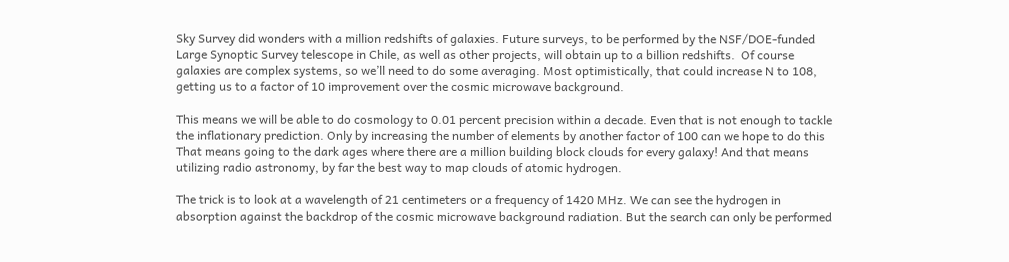Sky Survey did wonders with a million redshifts of galaxies. Future surveys, to be performed by the NSF/DOE-funded Large Synoptic Survey telescope in Chile, as well as other projects, will obtain up to a billion redshifts.  Of course galaxies are complex systems, so we’ll need to do some averaging. Most optimistically, that could increase N to 108, getting us to a factor of 10 improvement over the cosmic microwave background.

This means we will be able to do cosmology to 0.01 percent precision within a decade. Even that is not enough to tackle the inflationary prediction. Only by increasing the number of elements by another factor of 100 can we hope to do this That means going to the dark ages where there are a million building block clouds for every galaxy! And that means utilizing radio astronomy, by far the best way to map clouds of atomic hydrogen.

The trick is to look at a wavelength of 21 centimeters or a frequency of 1420 MHz. We can see the hydrogen in absorption against the backdrop of the cosmic microwave background radiation. But the search can only be performed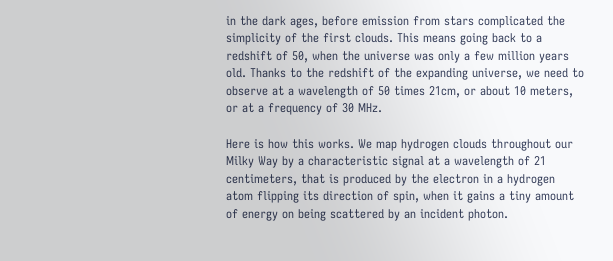in the dark ages, before emission from stars complicated the simplicity of the first clouds. This means going back to a redshift of 50, when the universe was only a few million years old. Thanks to the redshift of the expanding universe, we need to observe at a wavelength of 50 times 21cm, or about 10 meters, or at a frequency of 30 MHz.

Here is how this works. We map hydrogen clouds throughout our Milky Way by a characteristic signal at a wavelength of 21 centimeters, that is produced by the electron in a hydrogen atom flipping its direction of spin, when it gains a tiny amount of energy on being scattered by an incident photon.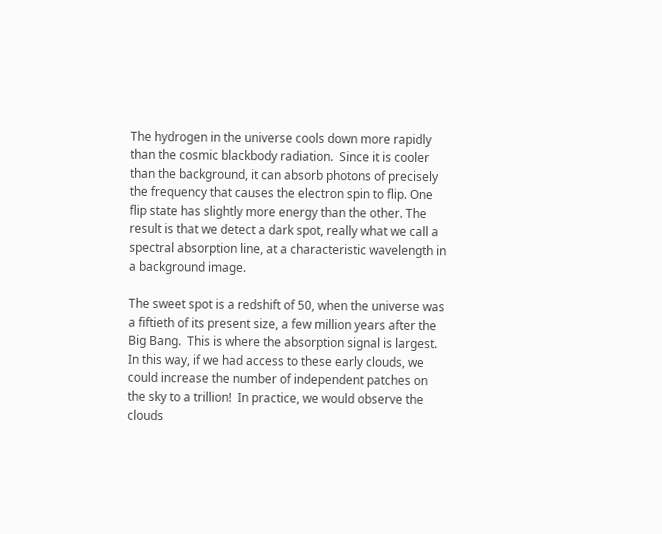The hydrogen in the universe cools down more rapidly than the cosmic blackbody radiation.  Since it is cooler than the background, it can absorb photons of precisely the frequency that causes the electron spin to flip. One flip state has slightly more energy than the other. The result is that we detect a dark spot, really what we call a spectral absorption line, at a characteristic wavelength in a background image.

The sweet spot is a redshift of 50, when the universe was a fiftieth of its present size, a few million years after the Big Bang.  This is where the absorption signal is largest. In this way, if we had access to these early clouds, we could increase the number of independent patches on the sky to a trillion!  In practice, we would observe the clouds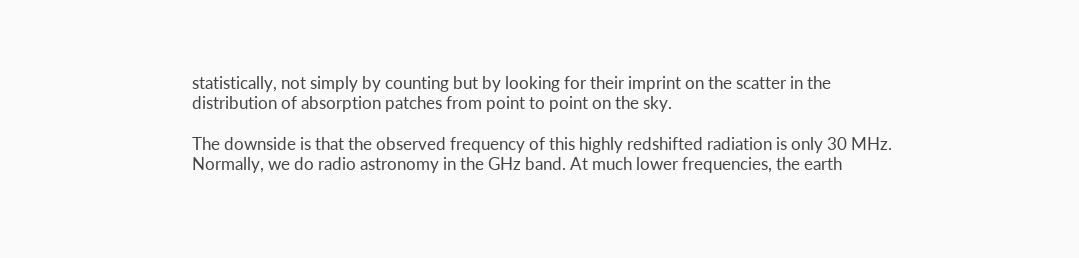statistically, not simply by counting but by looking for their imprint on the scatter in the distribution of absorption patches from point to point on the sky.

The downside is that the observed frequency of this highly redshifted radiation is only 30 MHz. Normally, we do radio astronomy in the GHz band. At much lower frequencies, the earth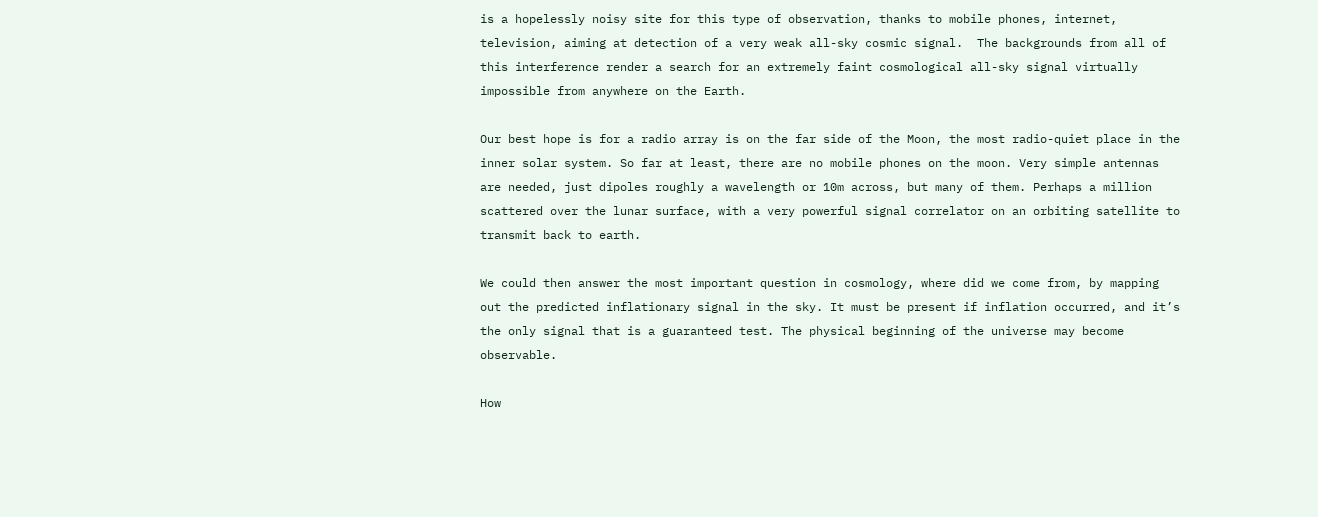is a hopelessly noisy site for this type of observation, thanks to mobile phones, internet, television, aiming at detection of a very weak all-sky cosmic signal.  The backgrounds from all of this interference render a search for an extremely faint cosmological all-sky signal virtually impossible from anywhere on the Earth.

Our best hope is for a radio array is on the far side of the Moon, the most radio-quiet place in the inner solar system. So far at least, there are no mobile phones on the moon. Very simple antennas are needed, just dipoles roughly a wavelength or 10m across, but many of them. Perhaps a million scattered over the lunar surface, with a very powerful signal correlator on an orbiting satellite to transmit back to earth.

We could then answer the most important question in cosmology, where did we come from, by mapping out the predicted inflationary signal in the sky. It must be present if inflation occurred, and it’s the only signal that is a guaranteed test. The physical beginning of the universe may become observable.

How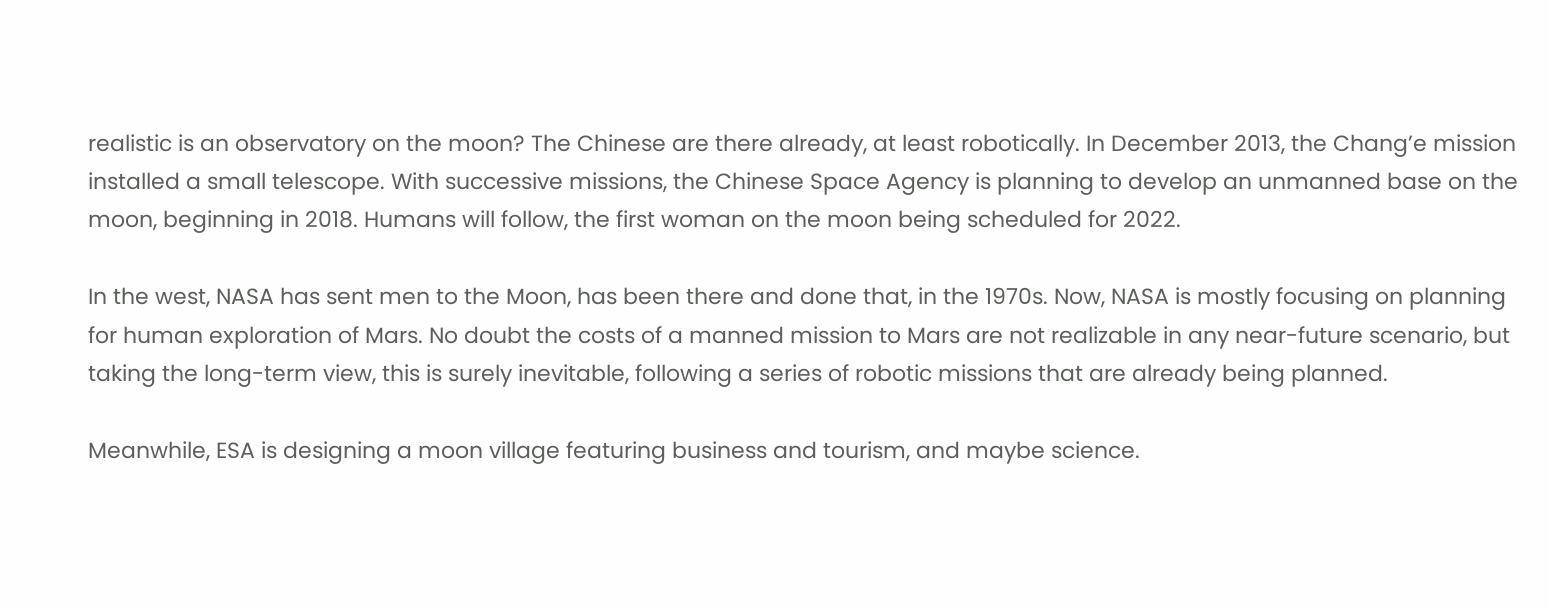realistic is an observatory on the moon? The Chinese are there already, at least robotically. In December 2013, the Chang’e mission installed a small telescope. With successive missions, the Chinese Space Agency is planning to develop an unmanned base on the moon, beginning in 2018. Humans will follow, the first woman on the moon being scheduled for 2022.

In the west, NASA has sent men to the Moon, has been there and done that, in the 1970s. Now, NASA is mostly focusing on planning for human exploration of Mars. No doubt the costs of a manned mission to Mars are not realizable in any near-future scenario, but taking the long-term view, this is surely inevitable, following a series of robotic missions that are already being planned.

Meanwhile, ESA is designing a moon village featuring business and tourism, and maybe science.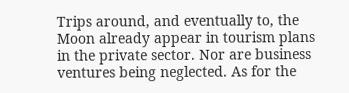Trips around, and eventually to, the Moon already appear in tourism plans in the private sector. Nor are business ventures being neglected. As for the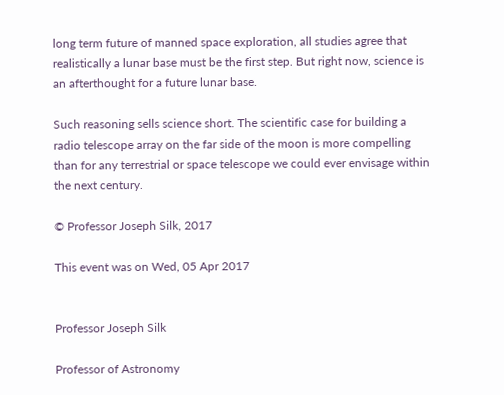long term future of manned space exploration, all studies agree that realistically a lunar base must be the first step. But right now, science is an afterthought for a future lunar base.

Such reasoning sells science short. The scientific case for building a radio telescope array on the far side of the moon is more compelling than for any terrestrial or space telescope we could ever envisage within the next century.

© Professor Joseph Silk, 2017

This event was on Wed, 05 Apr 2017


Professor Joseph Silk

Professor of Astronomy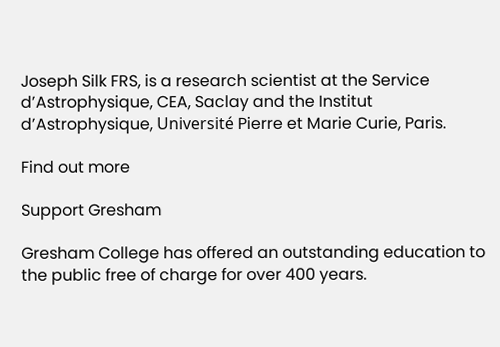Joseph Silk FRS, is a research scientist at the Service d’Astrophysique, CEA, Saclay and the Institut d’Astrophysique, Université Pierre et Marie Curie, Paris.

Find out more

Support Gresham

Gresham College has offered an outstanding education to the public free of charge for over 400 years.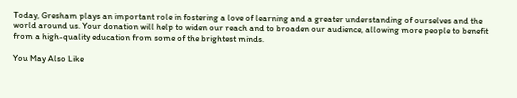Today, Gresham plays an important role in fostering a love of learning and a greater understanding of ourselves and the world around us. Your donation will help to widen our reach and to broaden our audience, allowing more people to benefit from a high-quality education from some of the brightest minds.

You May Also Like